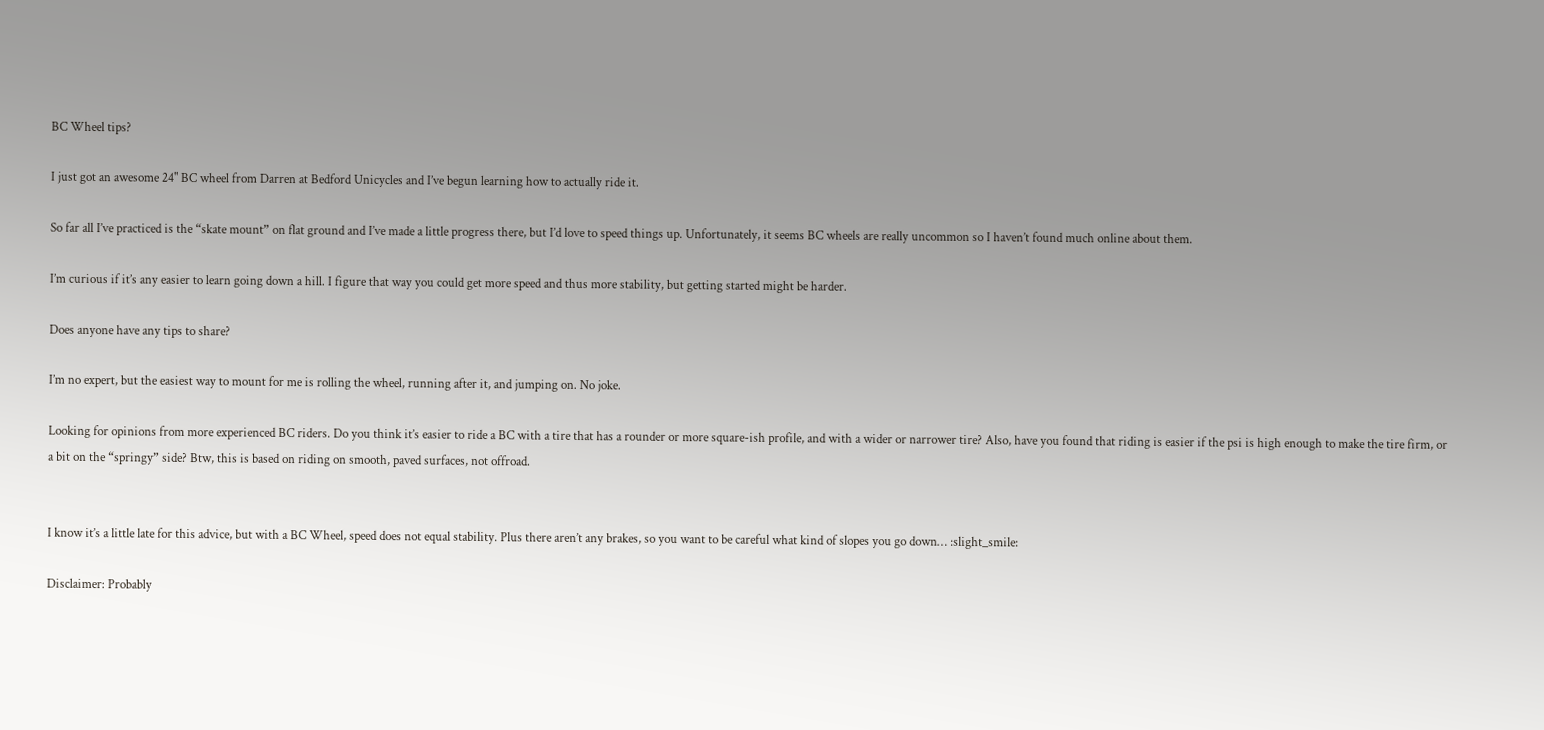BC Wheel tips?

I just got an awesome 24" BC wheel from Darren at Bedford Unicycles and I’ve begun learning how to actually ride it.

So far all I’ve practiced is the “skate mount” on flat ground and I’ve made a little progress there, but I’d love to speed things up. Unfortunately, it seems BC wheels are really uncommon so I haven’t found much online about them.

I’m curious if it’s any easier to learn going down a hill. I figure that way you could get more speed and thus more stability, but getting started might be harder.

Does anyone have any tips to share?

I’m no expert, but the easiest way to mount for me is rolling the wheel, running after it, and jumping on. No joke.

Looking for opinions from more experienced BC riders. Do you think it’s easier to ride a BC with a tire that has a rounder or more square-ish profile, and with a wider or narrower tire? Also, have you found that riding is easier if the psi is high enough to make the tire firm, or a bit on the “springy” side? Btw, this is based on riding on smooth, paved surfaces, not offroad.


I know it’s a little late for this advice, but with a BC Wheel, speed does not equal stability. Plus there aren’t any brakes, so you want to be careful what kind of slopes you go down… :slight_smile:

Disclaimer: Probably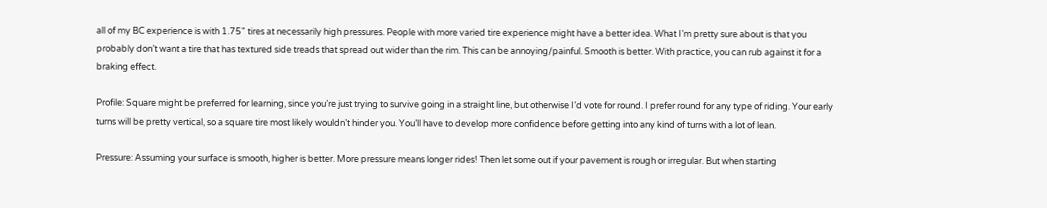all of my BC experience is with 1.75" tires at necessarily high pressures. People with more varied tire experience might have a better idea. What I’m pretty sure about is that you probably don’t want a tire that has textured side treads that spread out wider than the rim. This can be annoying/painful. Smooth is better. With practice, you can rub against it for a braking effect.

Profile: Square might be preferred for learning, since you’re just trying to survive going in a straight line, but otherwise I’d vote for round. I prefer round for any type of riding. Your early turns will be pretty vertical, so a square tire most likely wouldn’t hinder you. You’ll have to develop more confidence before getting into any kind of turns with a lot of lean.

Pressure: Assuming your surface is smooth, higher is better. More pressure means longer rides! Then let some out if your pavement is rough or irregular. But when starting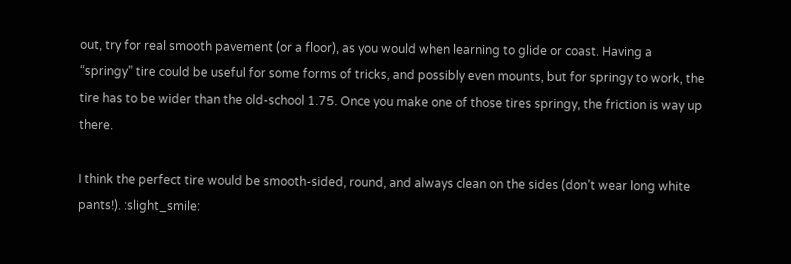out, try for real smooth pavement (or a floor), as you would when learning to glide or coast. Having a “springy” tire could be useful for some forms of tricks, and possibly even mounts, but for springy to work, the tire has to be wider than the old-school 1.75. Once you make one of those tires springy, the friction is way up there.

I think the perfect tire would be smooth-sided, round, and always clean on the sides (don’t wear long white pants!). :slight_smile: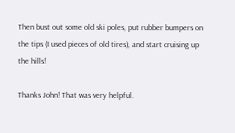Then bust out some old ski poles, put rubber bumpers on the tips (I used pieces of old tires), and start cruising up the hills!

Thanks John! That was very helpful.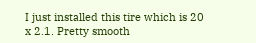I just installed this tire which is 20 x 2.1. Pretty smooth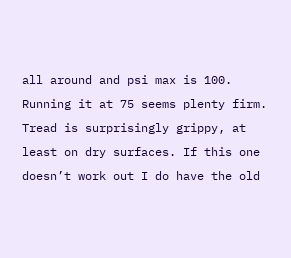all around and psi max is 100. Running it at 75 seems plenty firm. Tread is surprisingly grippy, at least on dry surfaces. If this one doesn’t work out I do have the old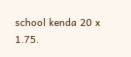school kenda 20 x 1.75.